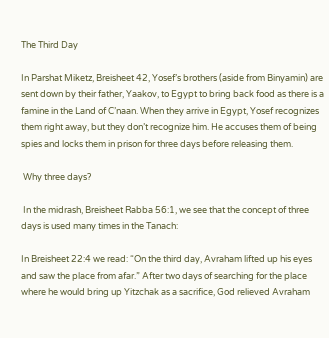The Third Day

In Parshat Miketz, Breisheet 42, Yosef’s brothers (aside from Binyamin) are sent down by their father, Yaakov, to Egypt to bring back food as there is a famine in the Land of C’naan. When they arrive in Egypt, Yosef recognizes them right away, but they don’t recognize him. He accuses them of being spies and locks them in prison for three days before releasing them.

 Why three days?

 In the midrash, Breisheet Rabba 56:1, we see that the concept of three days is used many times in the Tanach:

In Breisheet 22:4 we read: “On the third day, Avraham lifted up his eyes and saw the place from afar.” After two days of searching for the place where he would bring up Yitzchak as a sacrifice, God relieved Avraham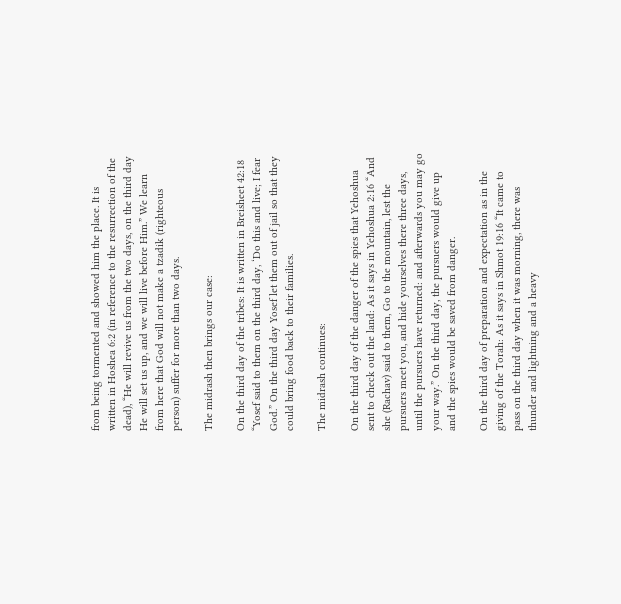from being tormented and showed him the place. It is written in Hoshea 6:2 (in reference to the resurrection of the dead), “He will revive us from the two days, on the third day He will set us up, and we will live before Him.” We learn from here that God will not make a tzadik (righteous person) suffer for more than two days.

The midrash then brings our case:

On the third day of the tribes: It is written in Breisheet 42:18 “Yosef said to them on the third day, ‘Do this and live; I fear God.” On the third day Yosef let them out of jail so that they could bring food back to their families.

The midrash continues:

On the third day of the danger of the spies that Yehoshua sent to check out the land: As it says in Yehoshua 2:16 “And she (Rachav) said to them, Go to the mountain, lest the pursuers meet you, and hide yourselves there three days, until the pursuers have returned: and afterwards you may go your way.” On the third day, the pursuers would give up and the spies would be saved from danger.

On the third day of preparation and expectation as in the giving of the Torah: As it says in Shmot 19:16 “It came to pass on the third day when it was morning, there was thunder and lightning and a heavy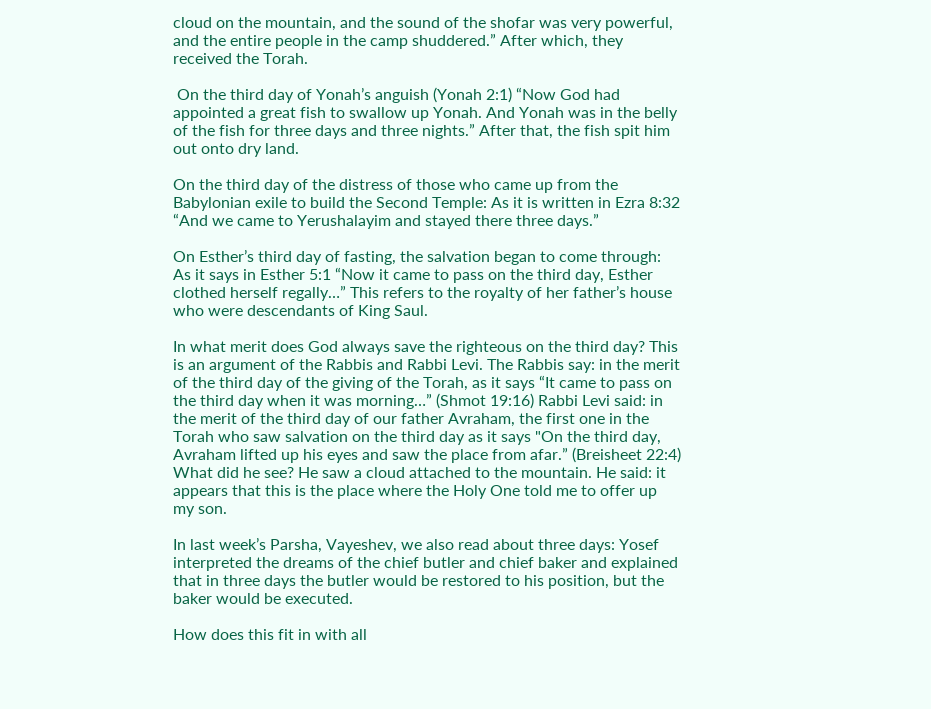cloud on the mountain, and the sound of the shofar was very powerful, and the entire people in the camp shuddered.” After which, they received the Torah.

 On the third day of Yonah’s anguish (Yonah 2:1) “Now God had appointed a great fish to swallow up Yonah. And Yonah was in the belly of the fish for three days and three nights.” After that, the fish spit him out onto dry land.

On the third day of the distress of those who came up from the Babylonian exile to build the Second Temple: As it is written in Ezra 8:32 “And we came to Yerushalayim and stayed there three days.”

On Esther’s third day of fasting, the salvation began to come through: As it says in Esther 5:1 “Now it came to pass on the third day, Esther clothed herself regally…” This refers to the royalty of her father’s house who were descendants of King Saul.

In what merit does God always save the righteous on the third day? This is an argument of the Rabbis and Rabbi Levi. The Rabbis say: in the merit of the third day of the giving of the Torah, as it says “It came to pass on the third day when it was morning…” (Shmot 19:16) Rabbi Levi said: in the merit of the third day of our father Avraham, the first one in the Torah who saw salvation on the third day as it says "On the third day, Avraham lifted up his eyes and saw the place from afar.” (Breisheet 22:4) What did he see? He saw a cloud attached to the mountain. He said: it appears that this is the place where the Holy One told me to offer up my son.

In last week’s Parsha, Vayeshev, we also read about three days: Yosef interpreted the dreams of the chief butler and chief baker and explained that in three days the butler would be restored to his position, but the baker would be executed.

How does this fit in with all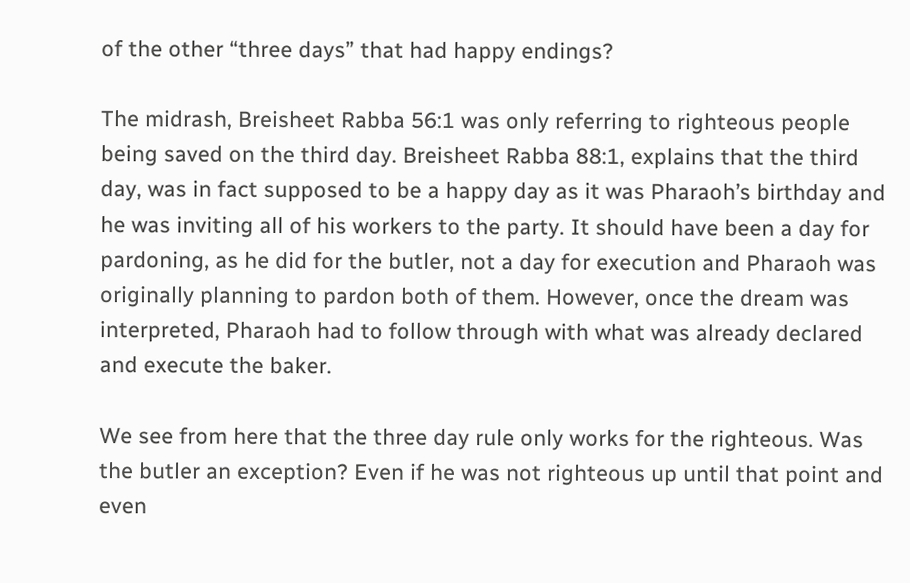of the other “three days” that had happy endings?

The midrash, Breisheet Rabba 56:1 was only referring to righteous people being saved on the third day. Breisheet Rabba 88:1, explains that the third day, was in fact supposed to be a happy day as it was Pharaoh’s birthday and he was inviting all of his workers to the party. It should have been a day for pardoning, as he did for the butler, not a day for execution and Pharaoh was originally planning to pardon both of them. However, once the dream was interpreted, Pharaoh had to follow through with what was already declared and execute the baker.

We see from here that the three day rule only works for the righteous. Was the butler an exception? Even if he was not righteous up until that point and even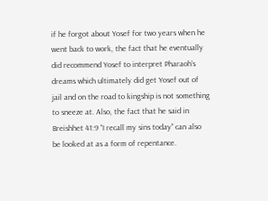if he forgot about Yosef for two years when he went back to work, the fact that he eventually did recommend Yosef to interpret Pharaoh’s dreams which ultimately did get Yosef out of jail and on the road to kingship is not something to sneeze at. Also, the fact that he said in Breishhet 41:9 “I recall my sins today” can also be looked at as a form of repentance.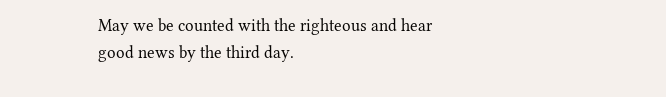May we be counted with the righteous and hear good news by the third day.